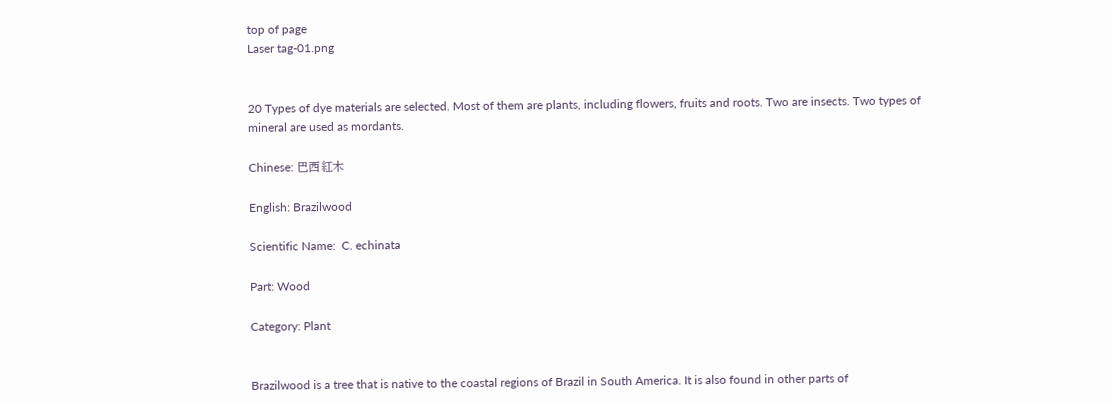top of page
Laser tag-01.png


20 Types of dye materials are selected. Most of them are plants, including flowers, fruits and roots. Two are insects. Two types of mineral are used as mordants.

Chinese: 巴西紅木

English: Brazilwood

Scientific Name:  C. echinata

Part: Wood

Category: Plant


Brazilwood is a tree that is native to the coastal regions of Brazil in South America. It is also found in other parts of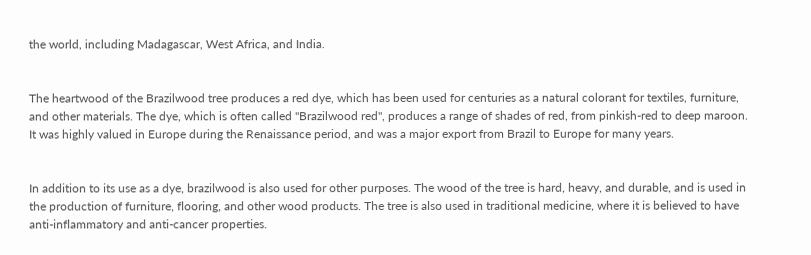the world, including Madagascar, West Africa, and India.


The heartwood of the Brazilwood tree produces a red dye, which has been used for centuries as a natural colorant for textiles, furniture, and other materials. The dye, which is often called "Brazilwood red", produces a range of shades of red, from pinkish-red to deep maroon. It was highly valued in Europe during the Renaissance period, and was a major export from Brazil to Europe for many years.


In addition to its use as a dye, brazilwood is also used for other purposes. The wood of the tree is hard, heavy, and durable, and is used in the production of furniture, flooring, and other wood products. The tree is also used in traditional medicine, where it is believed to have anti-inflammatory and anti-cancer properties.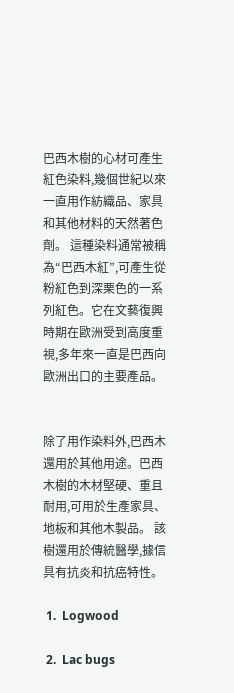巴西木樹的心材可產生紅色染料,幾個世紀以來一直用作紡織品、家具和其他材料的天然著色劑。 這種染料通常被稱為“巴西木紅”,可產生從粉紅色到深栗色的一系列紅色。它在文藝復興時期在歐洲受到高度重視,多年來一直是巴西向歐洲出口的主要產品。


除了用作染料外,巴西木還用於其他用途。巴西木樹的木材堅硬、重且耐用,可用於生產家具、地板和其他木製品。 該樹還用於傳統醫學,據信具有抗炎和抗癌特性。

 1.  Logwood

 2.  Lac bugs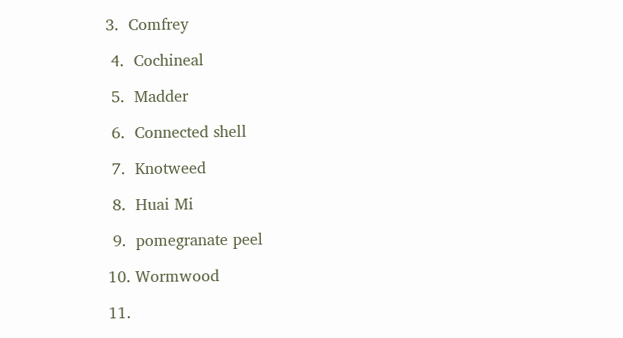3.  Comfrey

 4.  Cochineal

 5.  Madder

 6.  Connected shell

 7.  Knotweed

 8.  Huai Mi

 9.  pomegranate peel

10. Wormwood

11.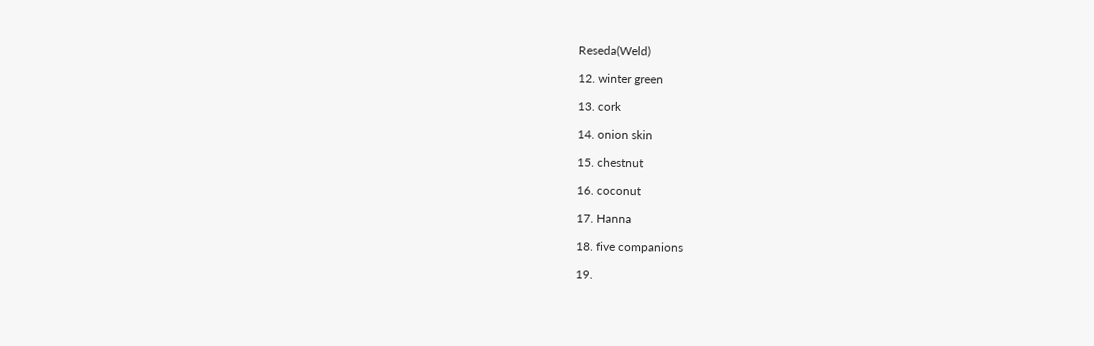Reseda(Weld)

12. winter green

13. cork

14. onion skin

15. chestnut

16. coconut

17. Hanna

18. five companions

19.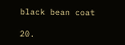black bean coat

20.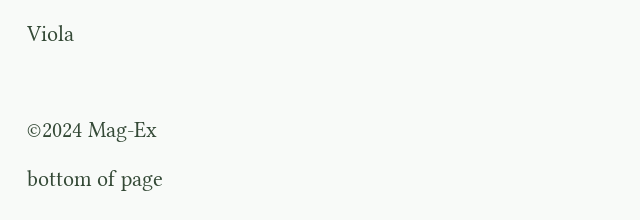Viola



©2024 Mag-Ex

bottom of page